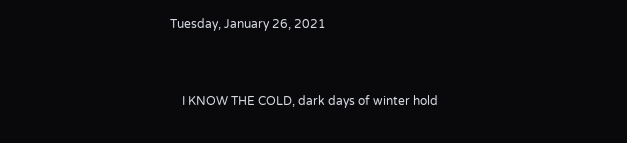Tuesday, January 26, 2021


    I KNOW THE COLD, dark days of winter hold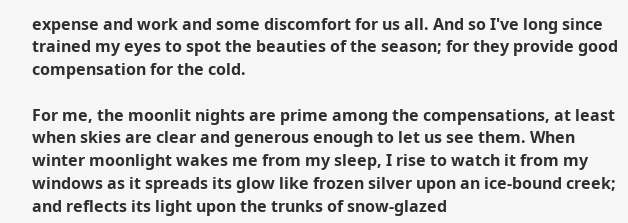expense and work and some discomfort for us all. And so I've long since trained my eyes to spot the beauties of the season; for they provide good compensation for the cold.

For me, the moonlit nights are prime among the compensations, at least when skies are clear and generous enough to let us see them. When winter moonlight wakes me from my sleep, I rise to watch it from my windows as it spreads its glow like frozen silver upon an ice-bound creek; and reflects its light upon the trunks of snow-glazed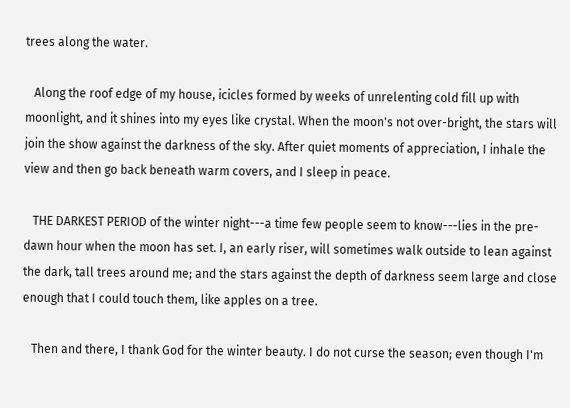trees along the water.

   Along the roof edge of my house, icicles formed by weeks of unrelenting cold fill up with moonlight, and it shines into my eyes like crystal. When the moon's not over-bright, the stars will join the show against the darkness of the sky. After quiet moments of appreciation, I inhale the view and then go back beneath warm covers, and I sleep in peace.

   THE DARKEST PERIOD of the winter night---a time few people seem to know---lies in the pre-dawn hour when the moon has set. I, an early riser, will sometimes walk outside to lean against the dark, tall trees around me; and the stars against the depth of darkness seem large and close enough that I could touch them, like apples on a tree.

   Then and there, I thank God for the winter beauty. I do not curse the season; even though I'm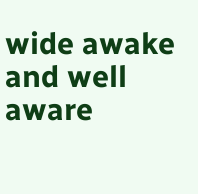wide awake and well aware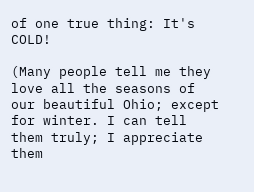of one true thing: It's COLD!

(Many people tell me they love all the seasons of our beautiful Ohio; except for winter. I can tell them truly; I appreciate them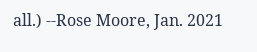all.) --Rose Moore, Jan. 2021